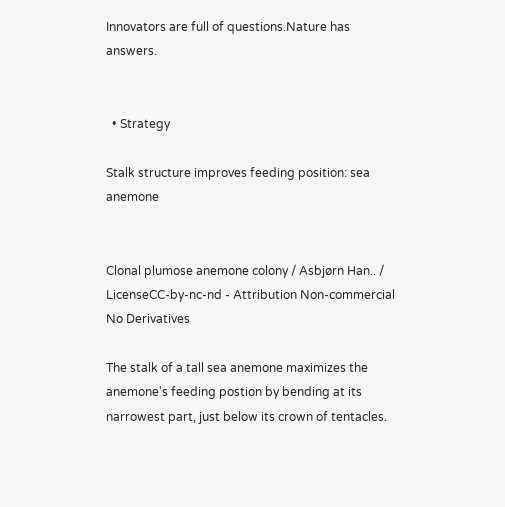Innovators are full of questions.Nature has answers.


  • Strategy

Stalk structure improves feeding position: sea anemone


Clonal plumose anemone colony / Asbjørn Han.. / LicenseCC-by-nc-nd - Attribution Non-commercial No Derivatives

The stalk of a tall sea anemone maximizes the anemone's feeding postion by bending at its narrowest part, just below its crown of tentacles.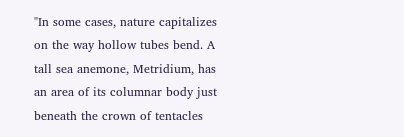"In some cases, nature capitalizes on the way hollow tubes bend. A tall sea anemone, Metridium, has an area of its columnar body just beneath the crown of tentacles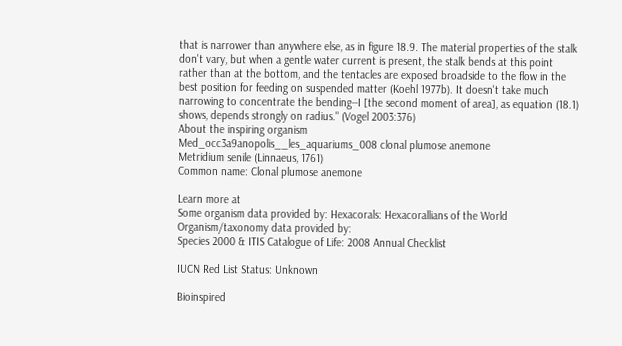that is narrower than anywhere else, as in figure 18.9. The material properties of the stalk don't vary, but when a gentle water current is present, the stalk bends at this point rather than at the bottom, and the tentacles are exposed broadside to the flow in the best position for feeding on suspended matter (Koehl 1977b). It doesn't take much narrowing to concentrate the bending--I [the second moment of area], as equation (18.1) shows, depends strongly on radius." (Vogel 2003:376)
About the inspiring organism
Med_occ3a9anopolis__les_aquariums_008 clonal plumose anemone
Metridium senile (Linnaeus, 1761)
Common name: Clonal plumose anemone

Learn more at
Some organism data provided by: Hexacorals: Hexacorallians of the World
Organism/taxonomy data provided by:
Species 2000 & ITIS Catalogue of Life: 2008 Annual Checklist

IUCN Red List Status: Unknown

Bioinspired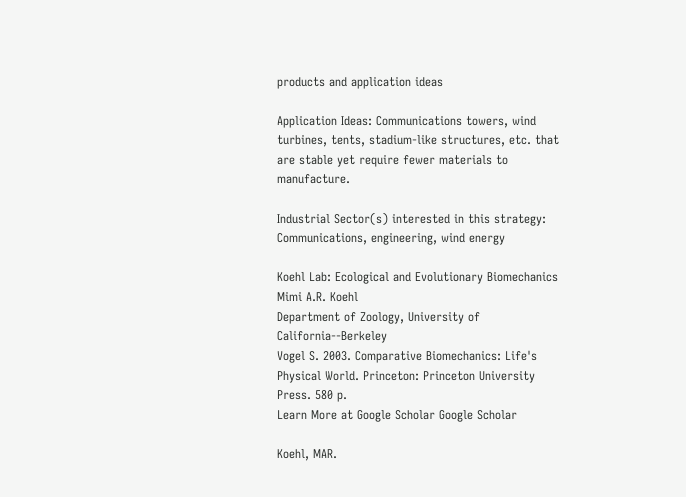products and application ideas

Application Ideas: Communications towers, wind turbines, tents, stadium-like structures, etc. that are stable yet require fewer materials to manufacture.

Industrial Sector(s) interested in this strategy: Communications, engineering, wind energy

Koehl Lab: Ecological and Evolutionary Biomechanics
Mimi A.R. Koehl
Department of Zoology, University of California--Berkeley
Vogel S. 2003. Comparative Biomechanics: Life's Physical World. Princeton: Princeton University Press. 580 p.
Learn More at Google Scholar Google Scholar

Koehl, MAR.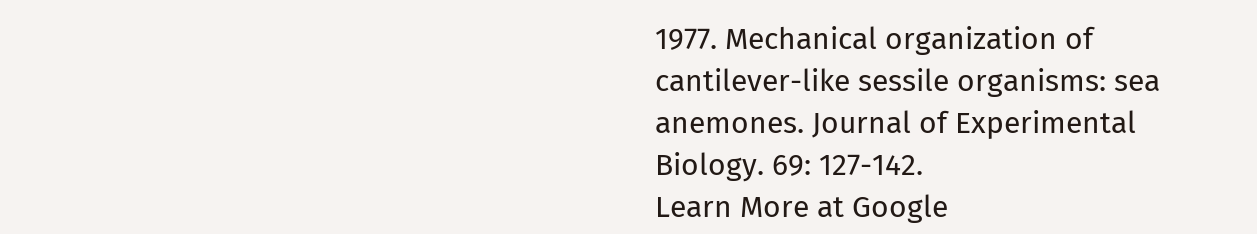1977. Mechanical organization of cantilever-like sessile organisms: sea anemones. Journal of Experimental Biology. 69: 127-142.
Learn More at Google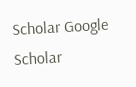Scholar Google Scholar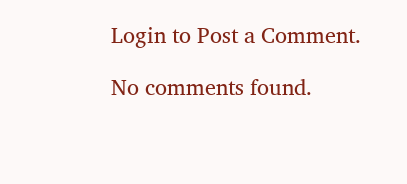Login to Post a Comment.

No comments found.